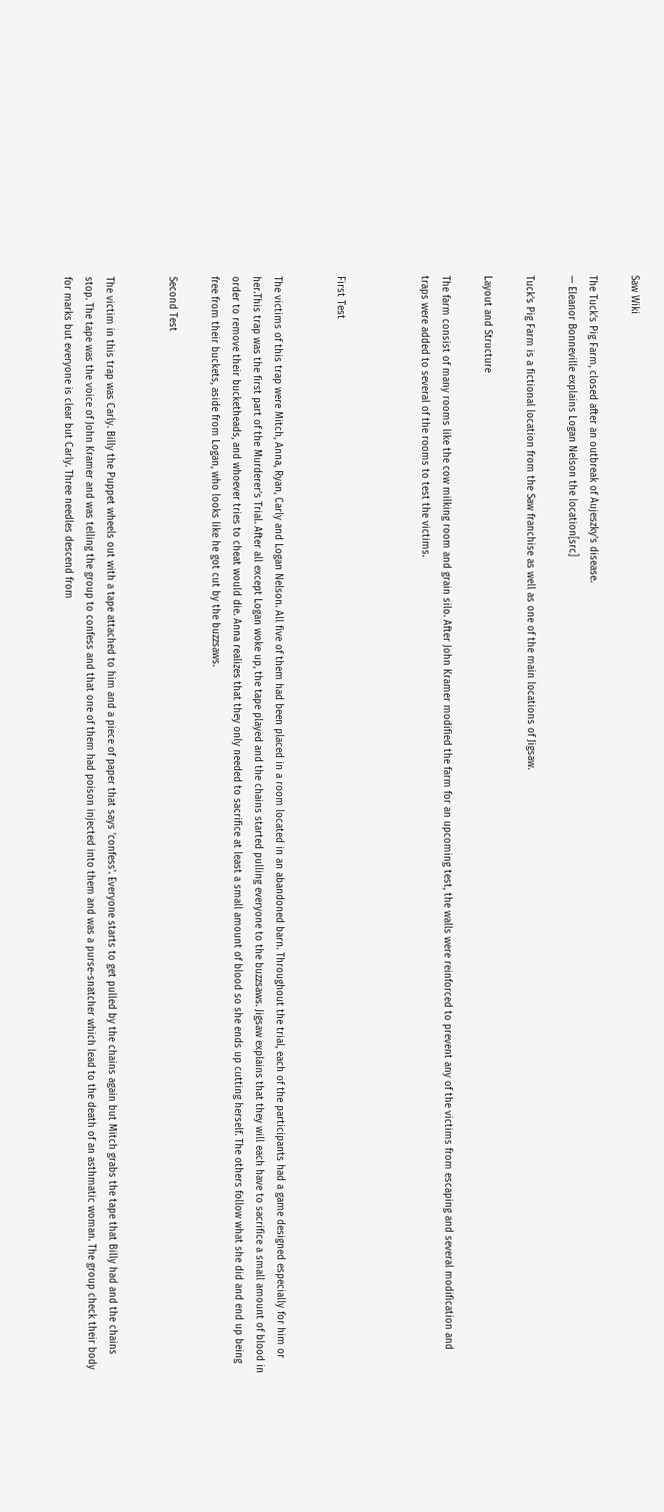Saw Wiki

The Tuck's Pig Farm, closed after an outbreak of Aujeszky's disease.
— Eleanor Bonneville explains Logan Nelson the location[src]

Tuck's Pig Farm is a fictional location from the Saw franchise as well as one of the main locations of Jigsaw.

Layout and Structure

The farm consist of many rooms like the cow milking room and grain silo. After John Kramer modified the farm for an upcoming test, the walls were reinforced to prevent any of the victims from escaping and several modification and traps were added to several of the rooms to test the victims.



First Test


The victims of this trap were Mitch, Anna, Ryan, Carly and Logan Nelson. All five of them had been placed in a room located in an abandoned barn. Throughout the trial, each of the participants had a game designed especially for him or her.This trap was the first part of the Murderer's Trial. After all except Logan woke up, the tape played and the chains started pulling everyone to the buzzsaws. Jigsaw explains that they will each have to sacrifice a small amount of blood in order to remove their bucketheads, and whoever tries to cheat would die. Anna realizes that they only needed to sacrifice at least a small amount of blood so she ends up cutting herself. The others follow what she did and end up being free from their buckets, aside from Logan, who looks like he got cut by the buzzsaws.

Second Test


The victim in this trap was Carly. Billy the Puppet wheels out with a tape attached to him and a piece of paper that says 'confess'. Everyone starts to get pulled by the chains again but Mitch grabs the tape that Billy had and the chains stop. The tape was the voice of John Kramer and was telling the group to confess and that one of them had poison injected into them and was a purse-snatcher which lead to the death of an asthmatic woman. The group check their body for marks but everyone is clear but Carly. Three needles descend from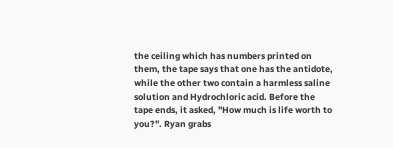the ceiling which has numbers printed on them, the tape says that one has the antidote, while the other two contain a harmless saline solution and Hydrochloric acid. Before the tape ends, it asked, "How much is life worth to you?". Ryan grabs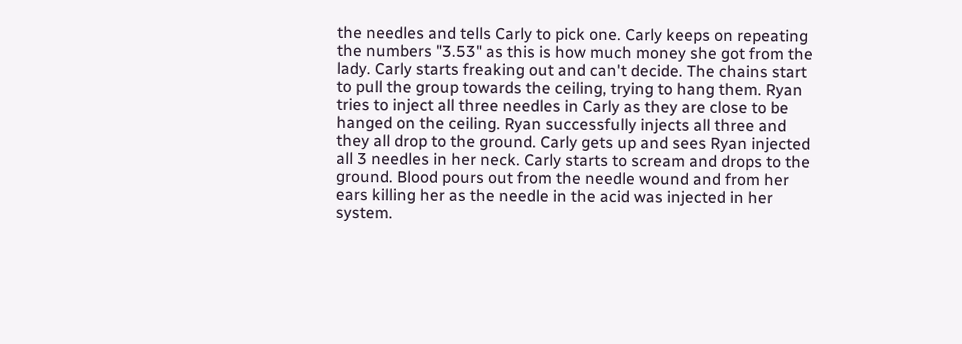the needles and tells Carly to pick one. Carly keeps on repeating the numbers "3.53" as this is how much money she got from the lady. Carly starts freaking out and can't decide. The chains start to pull the group towards the ceiling, trying to hang them. Ryan tries to inject all three needles in Carly as they are close to be hanged on the ceiling. Ryan successfully injects all three and they all drop to the ground. Carly gets up and sees Ryan injected all 3 needles in her neck. Carly starts to scream and drops to the ground. Blood pours out from the needle wound and from her ears killing her as the needle in the acid was injected in her system.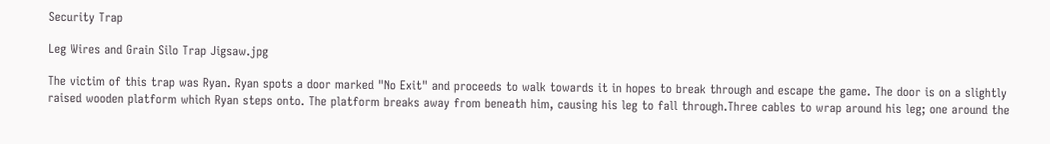Security Trap

Leg Wires and Grain Silo Trap Jigsaw.jpg

The victim of this trap was Ryan. Ryan spots a door marked "No Exit" and proceeds to walk towards it in hopes to break through and escape the game. The door is on a slightly raised wooden platform which Ryan steps onto. The platform breaks away from beneath him, causing his leg to fall through.Three cables to wrap around his leg; one around the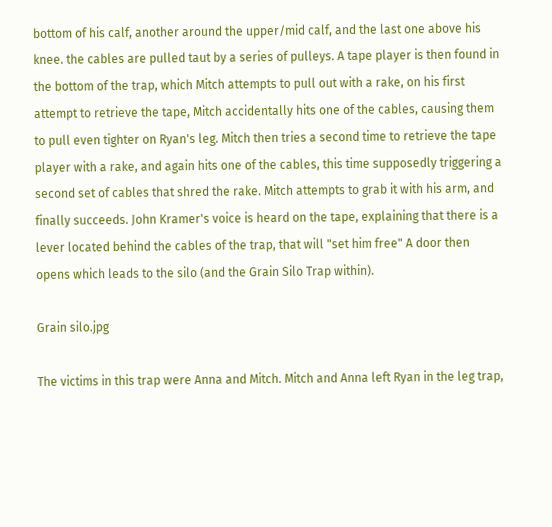bottom of his calf, another around the upper/mid calf, and the last one above his knee. the cables are pulled taut by a series of pulleys. A tape player is then found in the bottom of the trap, which Mitch attempts to pull out with a rake, on his first attempt to retrieve the tape, Mitch accidentally hits one of the cables, causing them to pull even tighter on Ryan's leg. Mitch then tries a second time to retrieve the tape player with a rake, and again hits one of the cables, this time supposedly triggering a second set of cables that shred the rake. Mitch attempts to grab it with his arm, and finally succeeds. John Kramer's voice is heard on the tape, explaining that there is a lever located behind the cables of the trap, that will "set him free" A door then opens which leads to the silo (and the Grain Silo Trap within).

Grain silo.jpg

The victims in this trap were Anna and Mitch. Mitch and Anna left Ryan in the leg trap,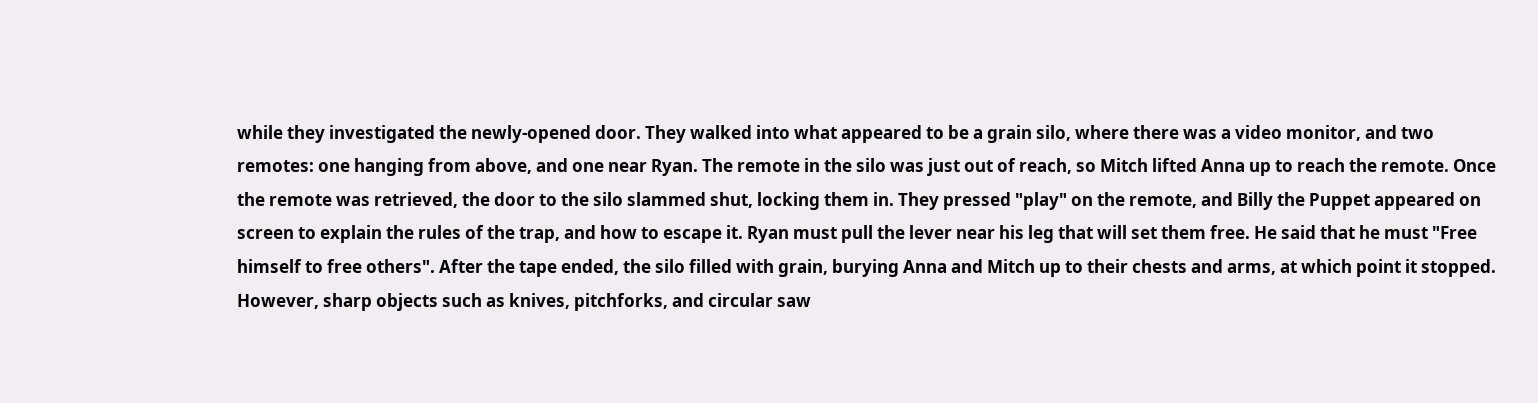while they investigated the newly-opened door. They walked into what appeared to be a grain silo, where there was a video monitor, and two remotes: one hanging from above, and one near Ryan. The remote in the silo was just out of reach, so Mitch lifted Anna up to reach the remote. Once the remote was retrieved, the door to the silo slammed shut, locking them in. They pressed "play" on the remote, and Billy the Puppet appeared on screen to explain the rules of the trap, and how to escape it. Ryan must pull the lever near his leg that will set them free. He said that he must "Free himself to free others". After the tape ended, the silo filled with grain, burying Anna and Mitch up to their chests and arms, at which point it stopped. However, sharp objects such as knives, pitchforks, and circular saw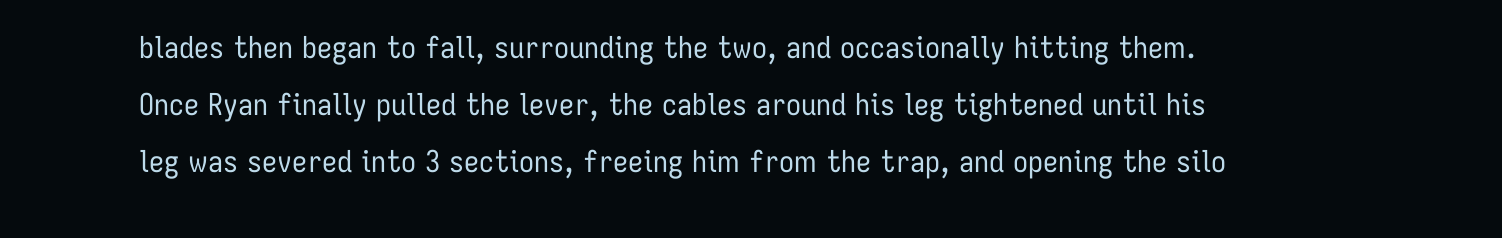blades then began to fall, surrounding the two, and occasionally hitting them. Once Ryan finally pulled the lever, the cables around his leg tightened until his leg was severed into 3 sections, freeing him from the trap, and opening the silo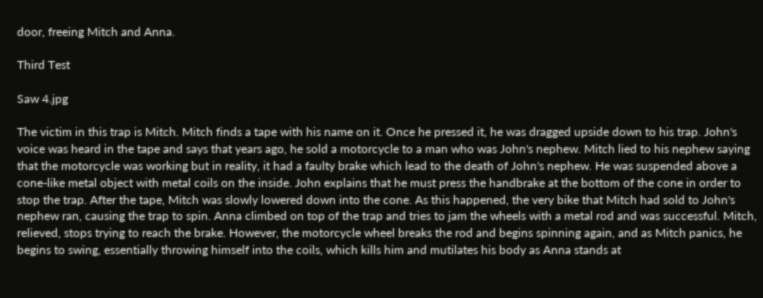door, freeing Mitch and Anna.

Third Test

Saw 4.jpg

The victim in this trap is Mitch. Mitch finds a tape with his name on it. Once he pressed it, he was dragged upside down to his trap. John's voice was heard in the tape and says that years ago, he sold a motorcycle to a man who was John's nephew. Mitch lied to his nephew saying that the motorcycle was working but in reality, it had a faulty brake which lead to the death of John's nephew. He was suspended above a cone-like metal object with metal coils on the inside. John explains that he must press the handbrake at the bottom of the cone in order to stop the trap. After the tape, Mitch was slowly lowered down into the cone. As this happened, the very bike that Mitch had sold to John's nephew ran, causing the trap to spin. Anna climbed on top of the trap and tries to jam the wheels with a metal rod and was successful. Mitch, relieved, stops trying to reach the brake. However, the motorcycle wheel breaks the rod and begins spinning again, and as Mitch panics, he begins to swing, essentially throwing himself into the coils, which kills him and mutilates his body as Anna stands at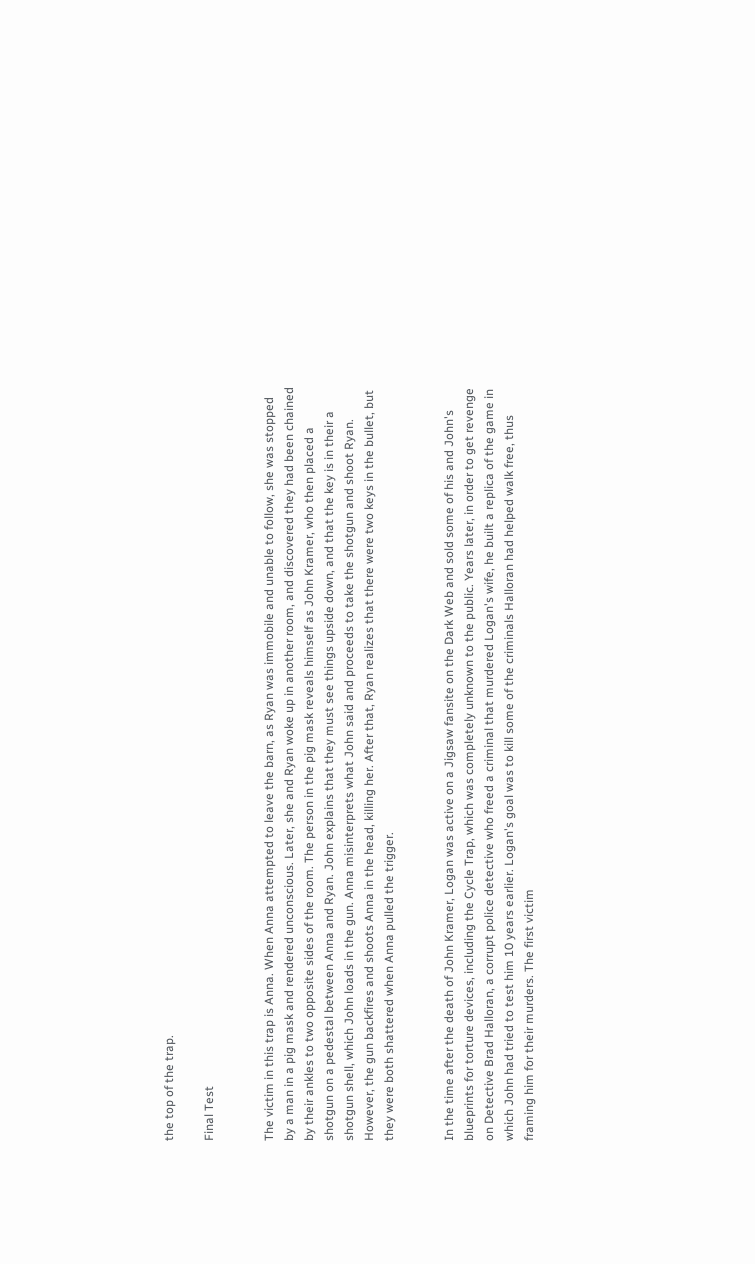the top of the trap.

Final Test


The victim in this trap is Anna. When Anna attempted to leave the barn, as Ryan was immobile and unable to follow, she was stopped by a man in a pig mask and rendered unconscious. Later, she and Ryan woke up in another room, and discovered they had been chained by their ankles to two opposite sides of the room. The person in the pig mask reveals himself as John Kramer, who then placed a shotgun on a pedestal between Anna and Ryan. John explains that they must see things upside down, and that the key is in their a shotgun shell, which John loads in the gun. Anna misinterprets what John said and proceeds to take the shotgun and shoot Ryan. However, the gun backfires and shoots Anna in the head, killing her. After that, Ryan realizes that there were two keys in the bullet, but they were both shattered when Anna pulled the trigger.


In the time after the death of John Kramer, Logan was active on a Jigsaw fansite on the Dark Web and sold some of his and John's blueprints for torture devices, including the Cycle Trap, which was completely unknown to the public. Years later, in order to get revenge on Detective Brad Halloran, a corrupt police detective who freed a criminal that murdered Logan's wife, he built a replica of the game in which John had tried to test him 10 years earlier. Logan's goal was to kill some of the criminals Halloran had helped walk free, thus framing him for their murders. The first victim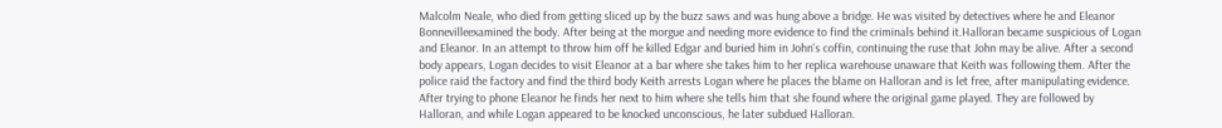Malcolm Neale, who died from getting sliced up by the buzz saws and was hung above a bridge. He was visited by detectives where he and Eleanor Bonnevilleexamined the body. After being at the morgue and needing more evidence to find the criminals behind it.Halloran became suspicious of Logan and Eleanor. In an attempt to throw him off he killed Edgar and buried him in John's coffin, continuing the ruse that John may be alive. After a second body appears, Logan decides to visit Eleanor at a bar where she takes him to her replica warehouse unaware that Keith was following them. After the police raid the factory and find the third body Keith arrests Logan where he places the blame on Halloran and is let free, after manipulating evidence. After trying to phone Eleanor he finds her next to him where she tells him that she found where the original game played. They are followed by Halloran, and while Logan appeared to be knocked unconscious, he later subdued Halloran.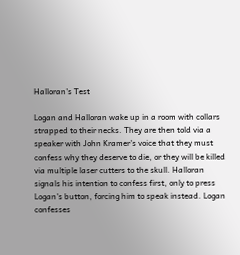Halloran's Test

Logan and Halloran wake up in a room with collars strapped to their necks. They are then told via a speaker with John Kramer's voice that they must confess why they deserve to die, or they will be killed via multiple laser cutters to the skull. Halloran signals his intention to confess first, only to press Logan's button, forcing him to speak instead. Logan confesses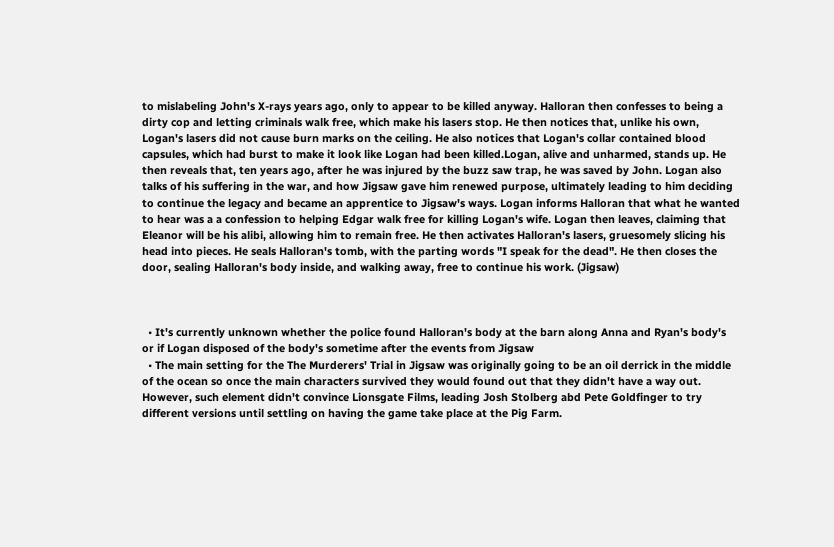to mislabeling John's X-rays years ago, only to appear to be killed anyway. Halloran then confesses to being a dirty cop and letting criminals walk free, which make his lasers stop. He then notices that, unlike his own, Logan's lasers did not cause burn marks on the ceiling. He also notices that Logan's collar contained blood capsules, which had burst to make it look like Logan had been killed.Logan, alive and unharmed, stands up. He then reveals that, ten years ago, after he was injured by the buzz saw trap, he was saved by John. Logan also talks of his suffering in the war, and how Jigsaw gave him renewed purpose, ultimately leading to him deciding to continue the legacy and became an apprentice to Jigsaw's ways. Logan informs Halloran that what he wanted to hear was a a confession to helping Edgar walk free for killing Logan's wife. Logan then leaves, claiming that Eleanor will be his alibi, allowing him to remain free. He then activates Halloran's lasers, gruesomely slicing his head into pieces. He seals Halloran's tomb, with the parting words "I speak for the dead". He then closes the door, sealing Halloran's body inside, and walking away, free to continue his work. (Jigsaw)



  • It's currently unknown whether the police found Halloran's body at the barn along Anna and Ryan's body's or if Logan disposed of the body's sometime after the events from Jigsaw
  • The main setting for the The Murderers' Trial in Jigsaw was originally going to be an oil derrick in the middle of the ocean so once the main characters survived they would found out that they didn't have a way out. However, such element didn't convince Lionsgate Films, leading Josh Stolberg abd Pete Goldfinger to try different versions until settling on having the game take place at the Pig Farm.